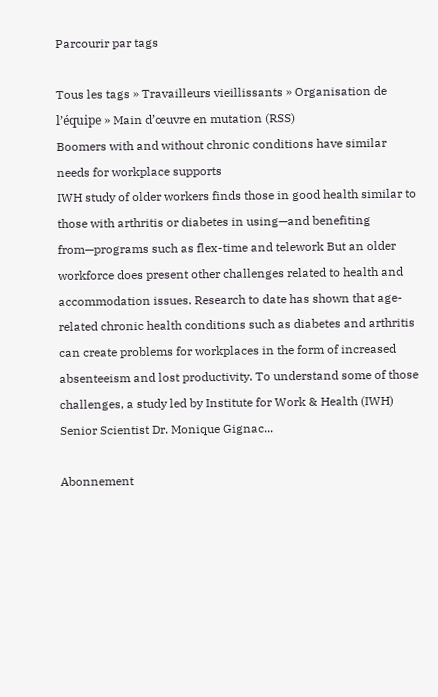Parcourir par tags

Tous les tags » Travailleurs vieillissants » Organisation de l’équipe » Main d’œuvre en mutation (RSS)
Boomers with and without chronic conditions have similar needs for workplace supports
IWH study of older workers finds those in good health similar to those with arthritis or diabetes in using—and benefiting from—programs such as flex-time and telework But an older workforce does present other challenges related to health and accommodation issues. Research to date has shown that age-related chronic health conditions such as diabetes and arthritis can create problems for workplaces in the form of increased absenteeism and lost productivity. To understand some of those challenges, a study led by Institute for Work & Health (IWH) Senior Scientist Dr. Monique Gignac...

Abonnement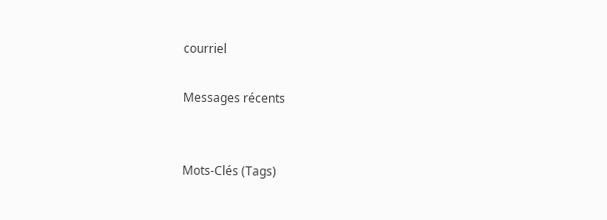courriel

Messages récents


Mots-Clés (Tags)